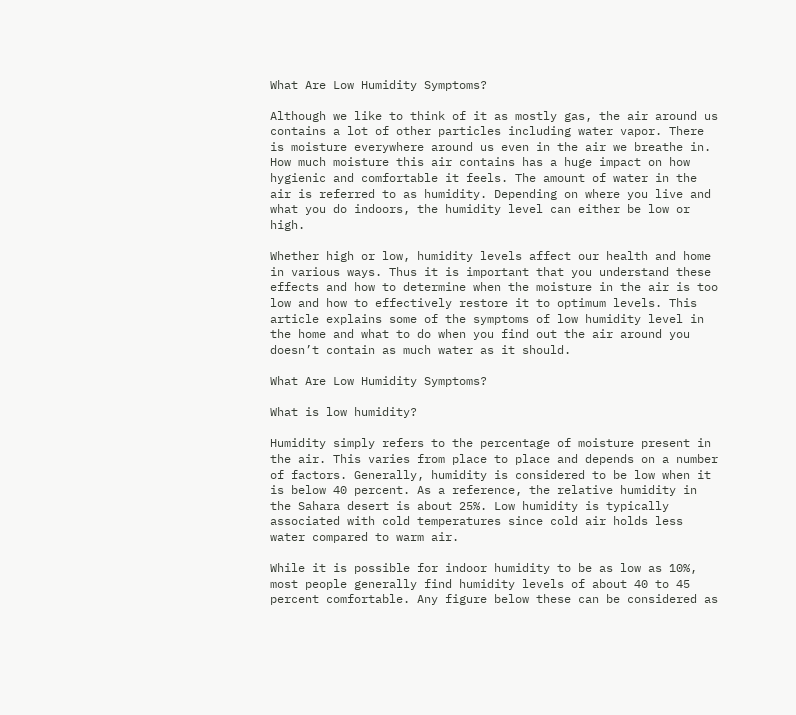What Are Low Humidity Symptoms?

Although we like to think of it as mostly gas, the air around us contains a lot of other particles including water vapor. There is moisture everywhere around us even in the air we breathe in. How much moisture this air contains has a huge impact on how hygienic and comfortable it feels. The amount of water in the air is referred to as humidity. Depending on where you live and what you do indoors, the humidity level can either be low or high.

Whether high or low, humidity levels affect our health and home in various ways. Thus it is important that you understand these effects and how to determine when the moisture in the air is too low and how to effectively restore it to optimum levels. This article explains some of the symptoms of low humidity level in the home and what to do when you find out the air around you doesn’t contain as much water as it should.

What Are Low Humidity Symptoms?

What is low humidity?

Humidity simply refers to the percentage of moisture present in the air. This varies from place to place and depends on a number of factors. Generally, humidity is considered to be low when it is below 40 percent. As a reference, the relative humidity in the Sahara desert is about 25%. Low humidity is typically associated with cold temperatures since cold air holds less water compared to warm air.

While it is possible for indoor humidity to be as low as 10%, most people generally find humidity levels of about 40 to 45 percent comfortable. Any figure below these can be considered as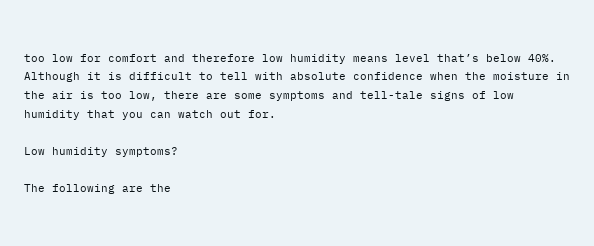too low for comfort and therefore low humidity means level that’s below 40%. Although it is difficult to tell with absolute confidence when the moisture in the air is too low, there are some symptoms and tell-tale signs of low humidity that you can watch out for.

Low humidity symptoms?

The following are the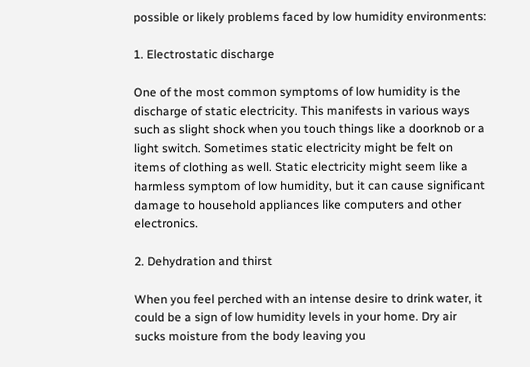possible or likely problems faced by low humidity environments:

1. Electrostatic discharge

One of the most common symptoms of low humidity is the discharge of static electricity. This manifests in various ways such as slight shock when you touch things like a doorknob or a light switch. Sometimes static electricity might be felt on items of clothing as well. Static electricity might seem like a harmless symptom of low humidity, but it can cause significant damage to household appliances like computers and other electronics.

2. Dehydration and thirst

When you feel perched with an intense desire to drink water, it could be a sign of low humidity levels in your home. Dry air sucks moisture from the body leaving you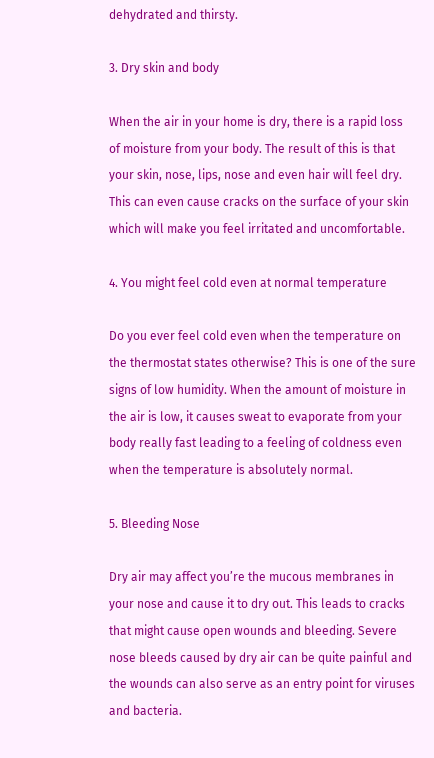dehydrated and thirsty.

3. Dry skin and body

When the air in your home is dry, there is a rapid loss of moisture from your body. The result of this is that your skin, nose, lips, nose and even hair will feel dry. This can even cause cracks on the surface of your skin which will make you feel irritated and uncomfortable.

4. You might feel cold even at normal temperature

Do you ever feel cold even when the temperature on the thermostat states otherwise? This is one of the sure signs of low humidity. When the amount of moisture in the air is low, it causes sweat to evaporate from your body really fast leading to a feeling of coldness even when the temperature is absolutely normal.

5. Bleeding Nose

Dry air may affect you’re the mucous membranes in your nose and cause it to dry out. This leads to cracks that might cause open wounds and bleeding. Severe nose bleeds caused by dry air can be quite painful and the wounds can also serve as an entry point for viruses and bacteria.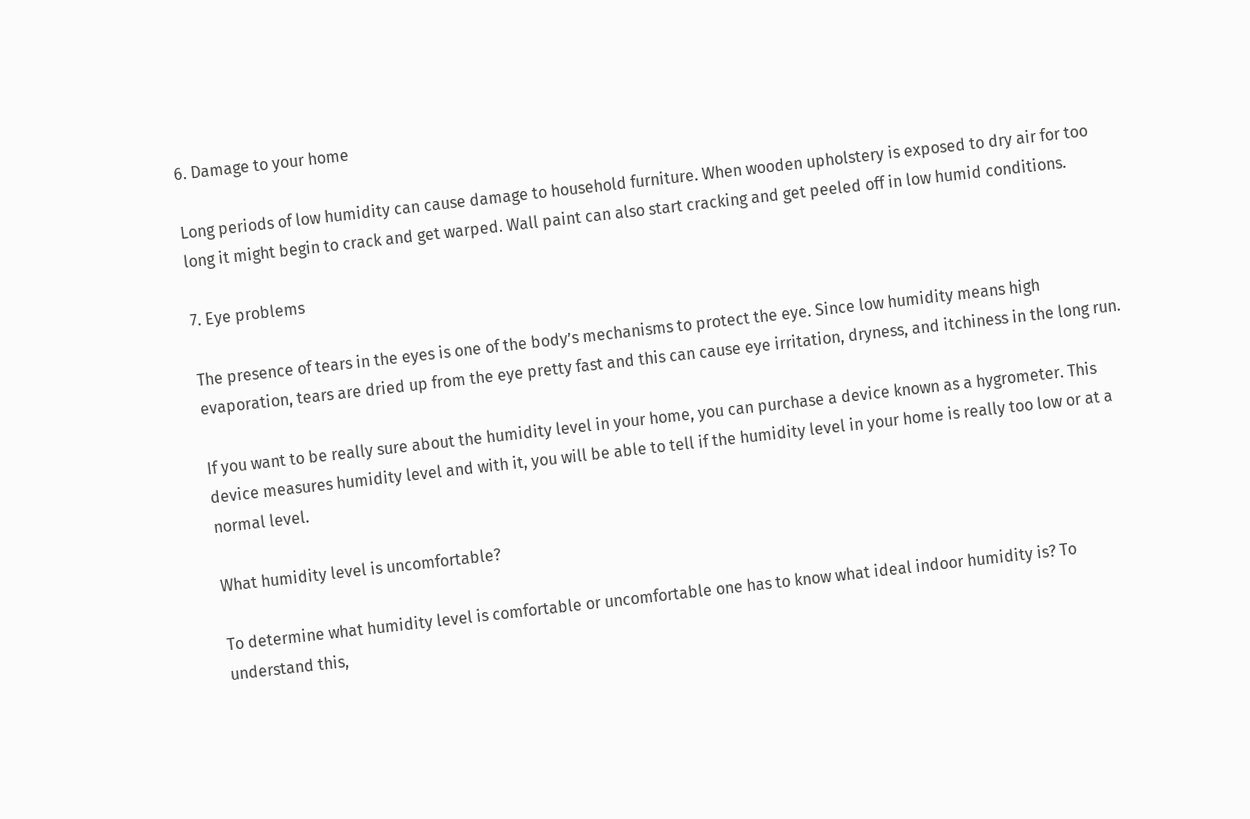6. Damage to your home

Long periods of low humidity can cause damage to household furniture. When wooden upholstery is exposed to dry air for too long it might begin to crack and get warped. Wall paint can also start cracking and get peeled off in low humid conditions.

7. Eye problems

The presence of tears in the eyes is one of the body’s mechanisms to protect the eye. Since low humidity means high evaporation, tears are dried up from the eye pretty fast and this can cause eye irritation, dryness, and itchiness in the long run.

If you want to be really sure about the humidity level in your home, you can purchase a device known as a hygrometer. This device measures humidity level and with it, you will be able to tell if the humidity level in your home is really too low or at a normal level.

What humidity level is uncomfortable?

To determine what humidity level is comfortable or uncomfortable one has to know what ideal indoor humidity is? To understand this,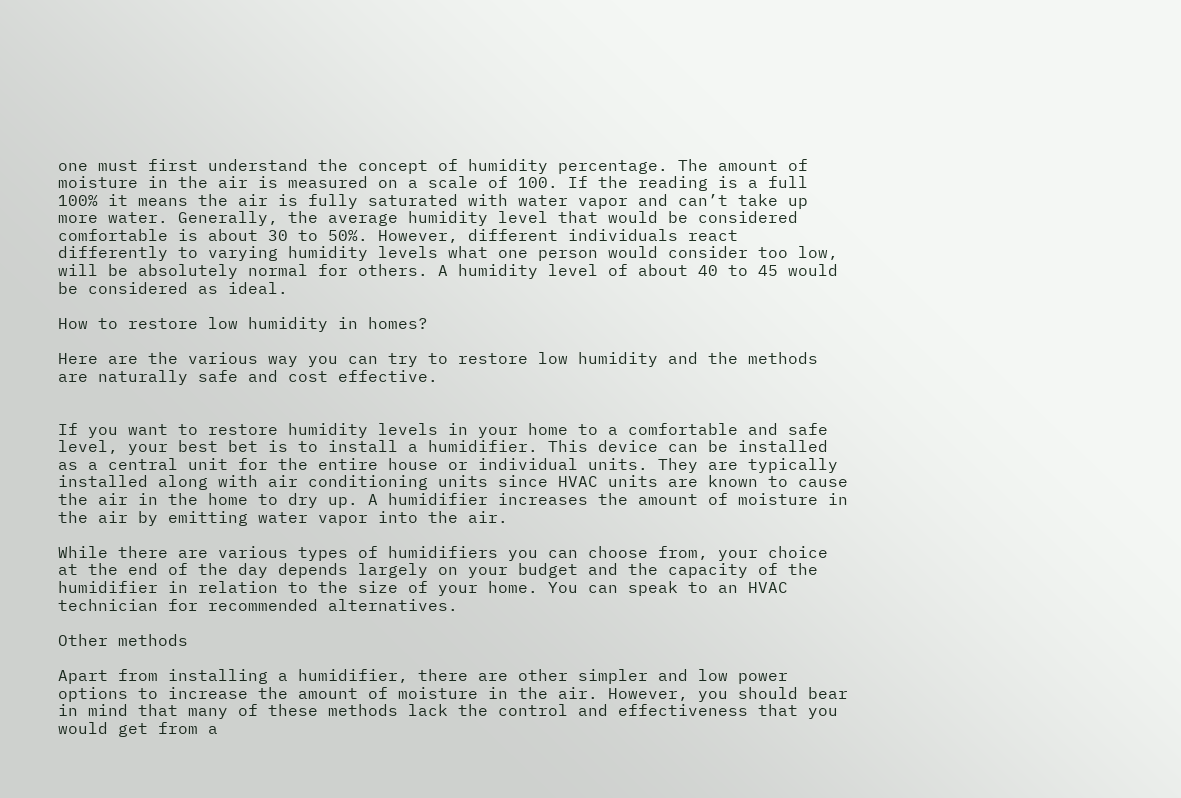one must first understand the concept of humidity percentage. The amount of moisture in the air is measured on a scale of 100. If the reading is a full 100% it means the air is fully saturated with water vapor and can’t take up more water. Generally, the average humidity level that would be considered comfortable is about 30 to 50%. However, different individuals react differently to varying humidity levels what one person would consider too low, will be absolutely normal for others. A humidity level of about 40 to 45 would be considered as ideal.

How to restore low humidity in homes?

Here are the various way you can try to restore low humidity and the methods are naturally safe and cost effective.


If you want to restore humidity levels in your home to a comfortable and safe level, your best bet is to install a humidifier. This device can be installed as a central unit for the entire house or individual units. They are typically installed along with air conditioning units since HVAC units are known to cause the air in the home to dry up. A humidifier increases the amount of moisture in the air by emitting water vapor into the air.

While there are various types of humidifiers you can choose from, your choice at the end of the day depends largely on your budget and the capacity of the humidifier in relation to the size of your home. You can speak to an HVAC technician for recommended alternatives.

Other methods

Apart from installing a humidifier, there are other simpler and low power options to increase the amount of moisture in the air. However, you should bear in mind that many of these methods lack the control and effectiveness that you would get from a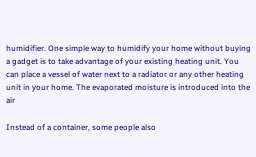humidifier. One simple way to humidify your home without buying a gadget is to take advantage of your existing heating unit. You can place a vessel of water next to a radiator or any other heating unit in your home. The evaporated moisture is introduced into the air

Instead of a container, some people also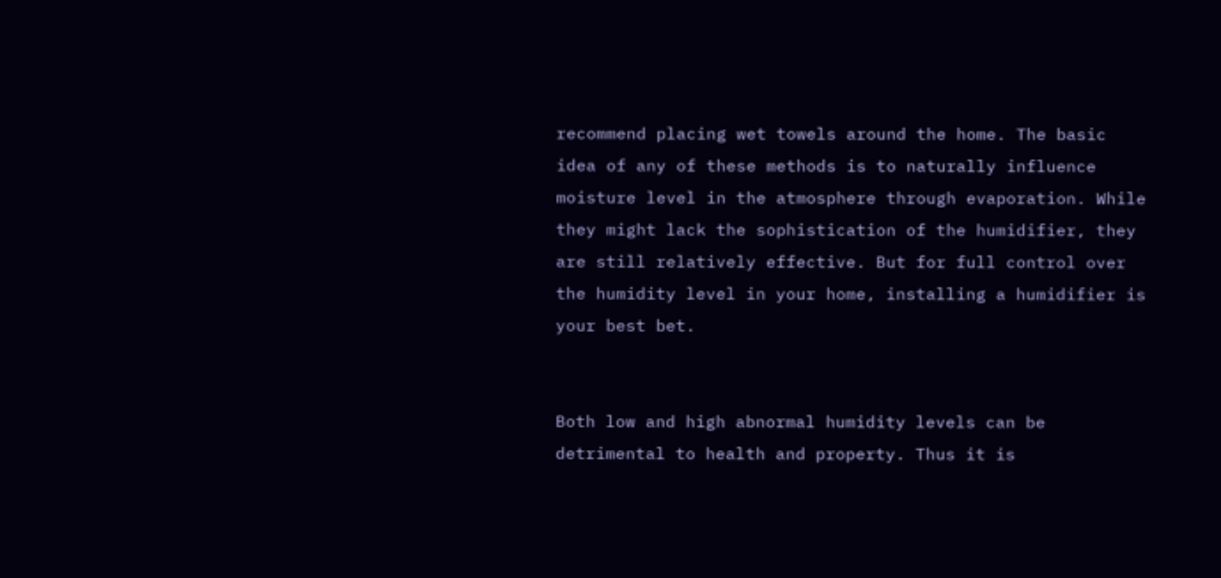recommend placing wet towels around the home. The basic idea of any of these methods is to naturally influence moisture level in the atmosphere through evaporation. While they might lack the sophistication of the humidifier, they are still relatively effective. But for full control over the humidity level in your home, installing a humidifier is your best bet.


Both low and high abnormal humidity levels can be detrimental to health and property. Thus it is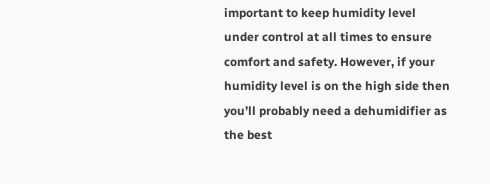important to keep humidity level under control at all times to ensure comfort and safety. However, if your humidity level is on the high side then you’ll probably need a dehumidifier as the best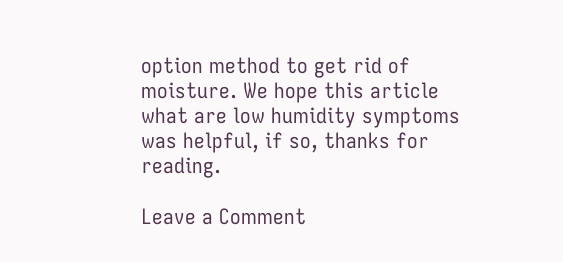option method to get rid of moisture. We hope this article what are low humidity symptoms was helpful, if so, thanks for reading.

Leave a Comment